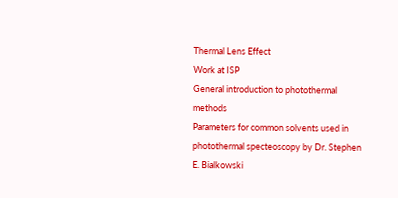Thermal Lens Effect
Work at ISP
General introduction to photothermal methods
Parameters for common solvents used in photothermal specteoscopy by Dr. Stephen E. Bialkowski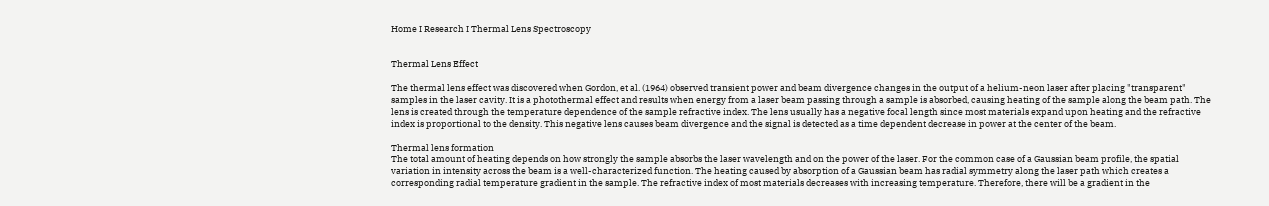Home I Research I Thermal Lens Spectroscopy


Thermal Lens Effect

The thermal lens effect was discovered when Gordon, et al. (1964) observed transient power and beam divergence changes in the output of a helium-neon laser after placing "transparent" samples in the laser cavity. It is a photothermal effect and results when energy from a laser beam passing through a sample is absorbed, causing heating of the sample along the beam path. The lens is created through the temperature dependence of the sample refractive index. The lens usually has a negative focal length since most materials expand upon heating and the refractive index is proportional to the density. This negative lens causes beam divergence and the signal is detected as a time dependent decrease in power at the center of the beam.

Thermal lens formation
The total amount of heating depends on how strongly the sample absorbs the laser wavelength and on the power of the laser. For the common case of a Gaussian beam profile, the spatial variation in intensity across the beam is a well-characterized function. The heating caused by absorption of a Gaussian beam has radial symmetry along the laser path which creates a corresponding radial temperature gradient in the sample. The refractive index of most materials decreases with increasing temperature. Therefore, there will be a gradient in the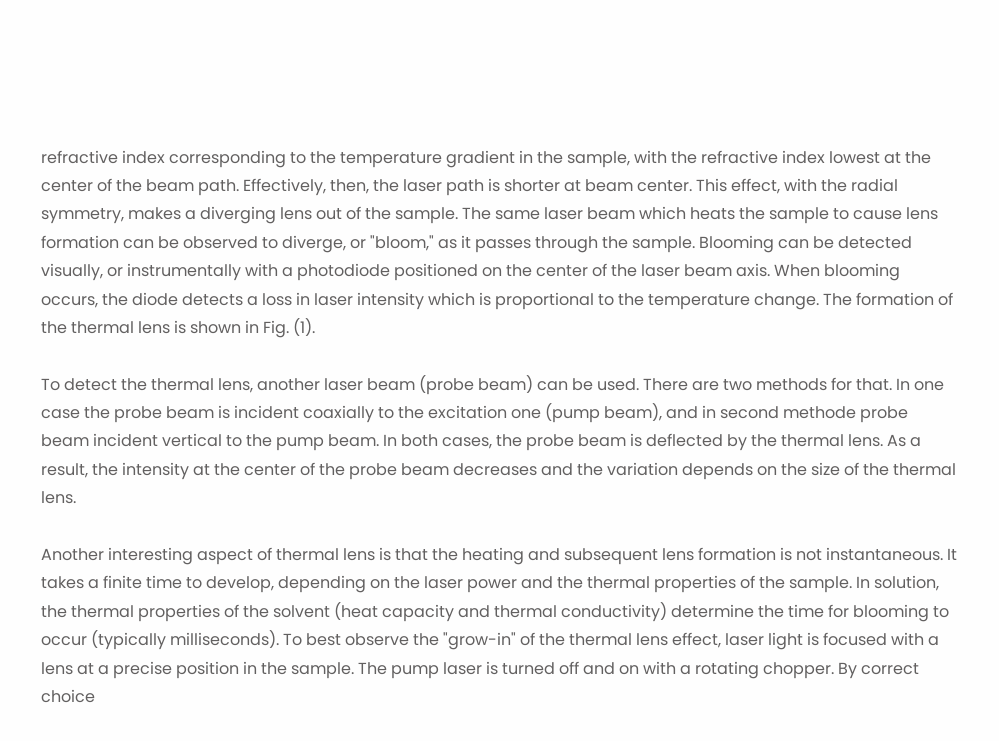refractive index corresponding to the temperature gradient in the sample, with the refractive index lowest at the center of the beam path. Effectively, then, the laser path is shorter at beam center. This effect, with the radial symmetry, makes a diverging lens out of the sample. The same laser beam which heats the sample to cause lens formation can be observed to diverge, or "bloom," as it passes through the sample. Blooming can be detected visually, or instrumentally with a photodiode positioned on the center of the laser beam axis. When blooming occurs, the diode detects a loss in laser intensity which is proportional to the temperature change. The formation of the thermal lens is shown in Fig. (1).

To detect the thermal lens, another laser beam (probe beam) can be used. There are two methods for that. In one case the probe beam is incident coaxially to the excitation one (pump beam), and in second methode probe beam incident vertical to the pump beam. In both cases, the probe beam is deflected by the thermal lens. As a result, the intensity at the center of the probe beam decreases and the variation depends on the size of the thermal lens.

Another interesting aspect of thermal lens is that the heating and subsequent lens formation is not instantaneous. It takes a finite time to develop, depending on the laser power and the thermal properties of the sample. In solution, the thermal properties of the solvent (heat capacity and thermal conductivity) determine the time for blooming to occur (typically milliseconds). To best observe the "grow-in" of the thermal lens effect, laser light is focused with a lens at a precise position in the sample. The pump laser is turned off and on with a rotating chopper. By correct choice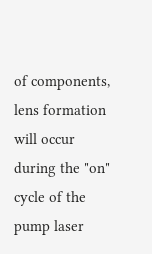of components, lens formation will occur during the "on" cycle of the pump laser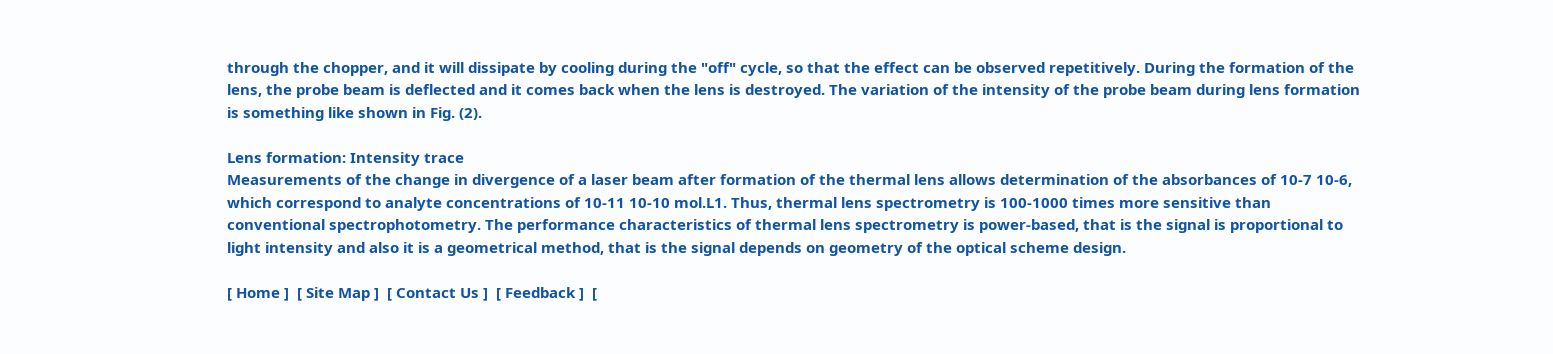through the chopper, and it will dissipate by cooling during the "off" cycle, so that the effect can be observed repetitively. During the formation of the lens, the probe beam is deflected and it comes back when the lens is destroyed. The variation of the intensity of the probe beam during lens formation is something like shown in Fig. (2).

Lens formation: Intensity trace
Measurements of the change in divergence of a laser beam after formation of the thermal lens allows determination of the absorbances of 10-7 10-6, which correspond to analyte concentrations of 10-11 10-10 mol.L1. Thus, thermal lens spectrometry is 100-1000 times more sensitive than conventional spectrophotometry. The performance characteristics of thermal lens spectrometry is power-based, that is the signal is proportional to light intensity and also it is a geometrical method, that is the signal depends on geometry of the optical scheme design.

[ Home ]  [ Site Map ]  [ Contact Us ]  [ Feedback ]  [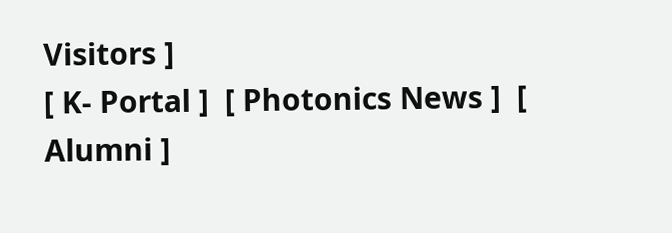Visitors ]
[ K- Portal ]  [ Photonics News ]  [ Alumni ]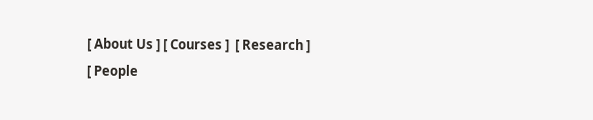[ About Us ] [ Courses ]  [ Research ]
[ People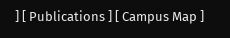] [ Publications ] [ Campus Map ]